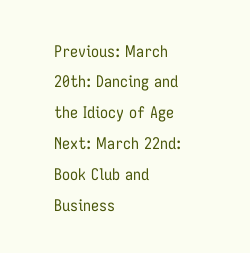Previous: March 20th: Dancing and the Idiocy of Age
Next: March 22nd: Book Club and Business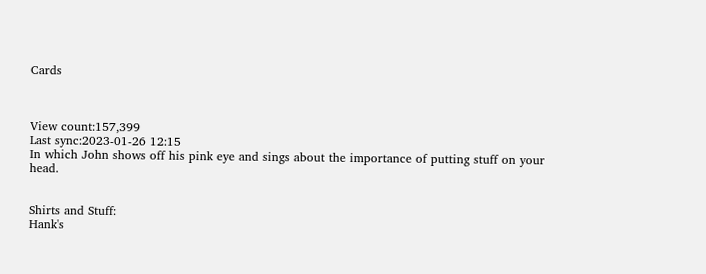Cards



View count:157,399
Last sync:2023-01-26 12:15
In which John shows off his pink eye and sings about the importance of putting stuff on your head.


Shirts and Stuff:
Hank's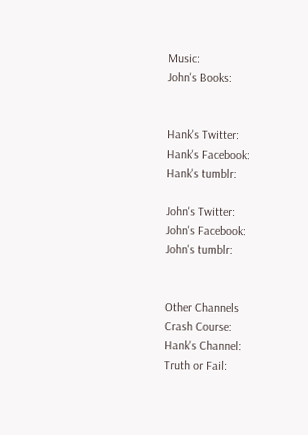Music:
John's Books:


Hank's Twitter:
Hank's Facebook:
Hank's tumblr:

John's Twitter:
John's Facebook:
John's tumblr:


Other Channels
Crash Course:
Hank's Channel:
Truth or Fail: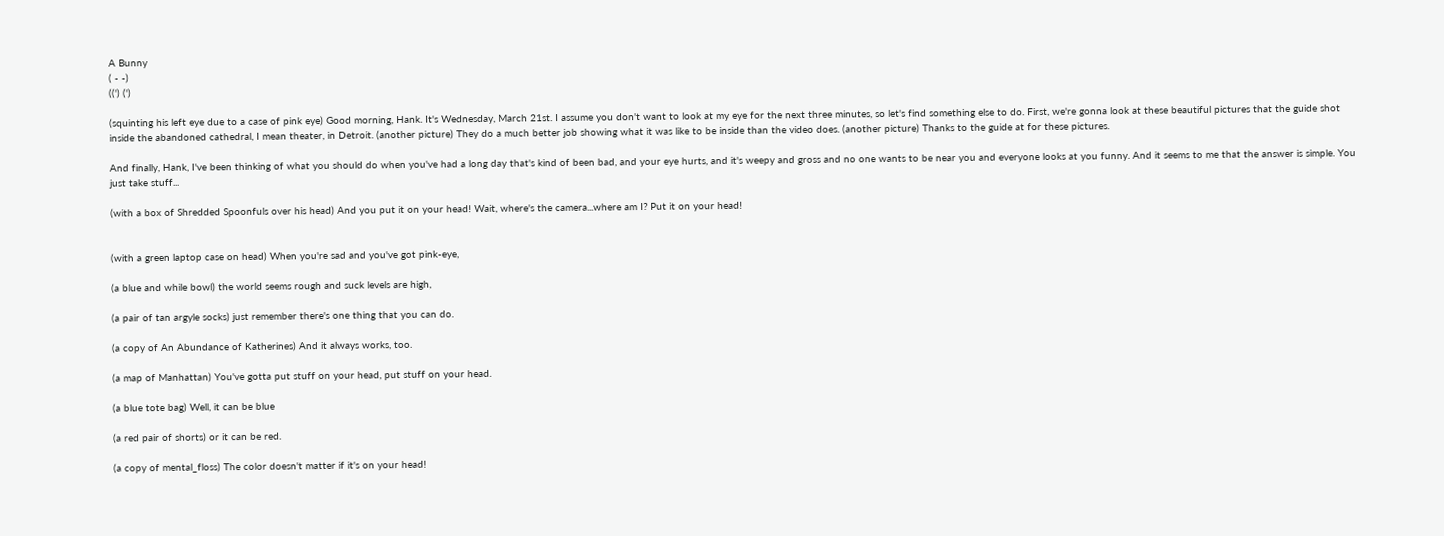A Bunny
( - -)
((') (')

(squinting his left eye due to a case of pink eye) Good morning, Hank. It's Wednesday, March 21st. I assume you don't want to look at my eye for the next three minutes, so let's find something else to do. First, we're gonna look at these beautiful pictures that the guide shot inside the abandoned cathedral, I mean theater, in Detroit. (another picture) They do a much better job showing what it was like to be inside than the video does. (another picture) Thanks to the guide at for these pictures.

And finally, Hank, I've been thinking of what you should do when you've had a long day that's kind of been bad, and your eye hurts, and it's weepy and gross and no one wants to be near you and everyone looks at you funny. And it seems to me that the answer is simple. You just take stuff...

(with a box of Shredded Spoonfuls over his head) And you put it on your head! Wait, where's the camera...where am I? Put it on your head!


(with a green laptop case on head) When you're sad and you've got pink-eye,

(a blue and while bowl) the world seems rough and suck levels are high,

(a pair of tan argyle socks) just remember there's one thing that you can do.

(a copy of An Abundance of Katherines) And it always works, too.

(a map of Manhattan) You've gotta put stuff on your head, put stuff on your head.

(a blue tote bag) Well, it can be blue

(a red pair of shorts) or it can be red.

(a copy of mental_floss) The color doesn't matter if it's on your head!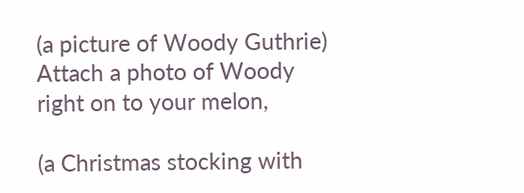(a picture of Woody Guthrie) Attach a photo of Woody right on to your melon,

(a Christmas stocking with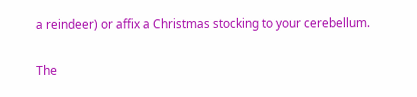a reindeer) or affix a Christmas stocking to your cerebellum.

The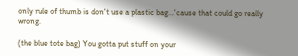only rule of thumb is don't use a plastic bag...'cause that could go really wrong.

(the blue tote bag) You gotta put stuff on your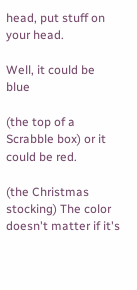head, put stuff on your head.

Well, it could be blue

(the top of a Scrabble box) or it could be red.

(the Christmas stocking) The color doesn't matter if it's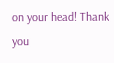on your head! Thank you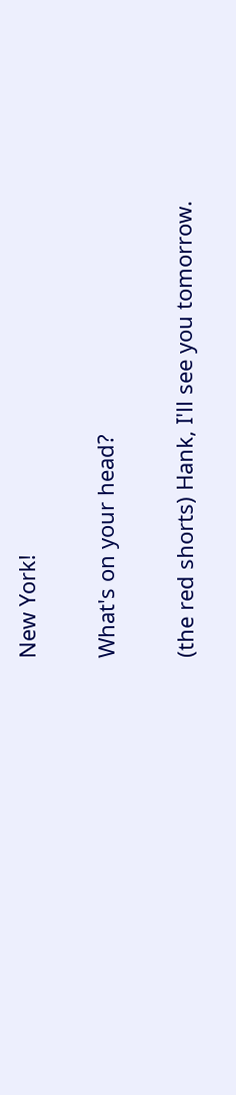New York!

What's on your head?

(the red shorts) Hank, I'll see you tomorrow.